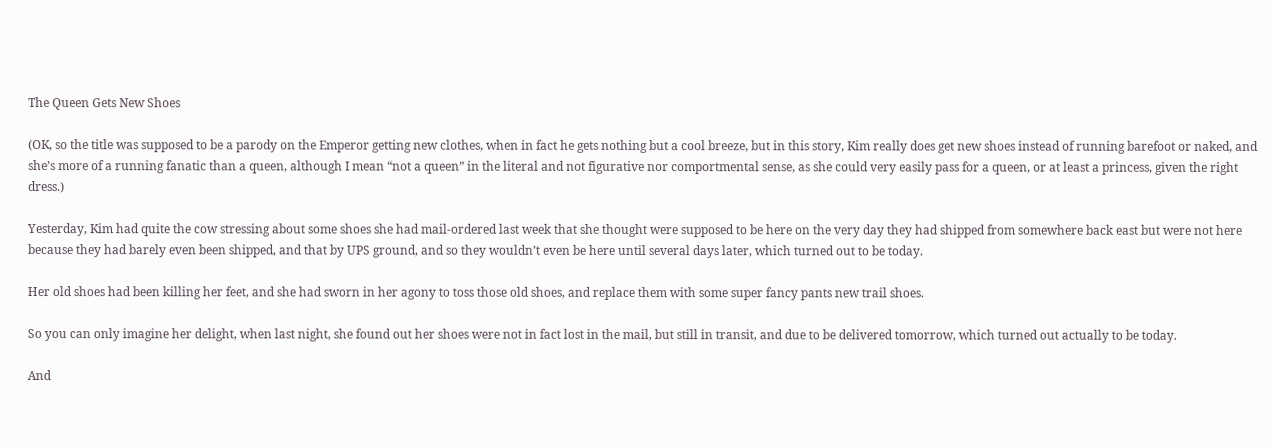The Queen Gets New Shoes

(OK, so the title was supposed to be a parody on the Emperor getting new clothes, when in fact he gets nothing but a cool breeze, but in this story, Kim really does get new shoes instead of running barefoot or naked, and she’s more of a running fanatic than a queen, although I mean “not a queen” in the literal and not figurative nor comportmental sense, as she could very easily pass for a queen, or at least a princess, given the right dress.)

Yesterday, Kim had quite the cow stressing about some shoes she had mail-ordered last week that she thought were supposed to be here on the very day they had shipped from somewhere back east but were not here because they had barely even been shipped, and that by UPS ground, and so they wouldn’t even be here until several days later, which turned out to be today.

Her old shoes had been killing her feet, and she had sworn in her agony to toss those old shoes, and replace them with some super fancy pants new trail shoes.

So you can only imagine her delight, when last night, she found out her shoes were not in fact lost in the mail, but still in transit, and due to be delivered tomorrow, which turned out actually to be today.

And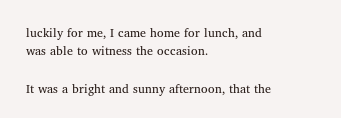luckily for me, I came home for lunch, and was able to witness the occasion.

It was a bright and sunny afternoon, that the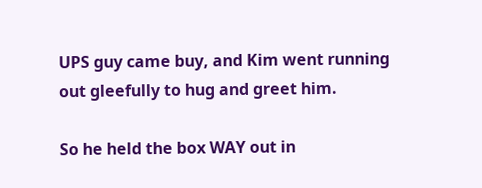UPS guy came buy, and Kim went running out gleefully to hug and greet him.

So he held the box WAY out in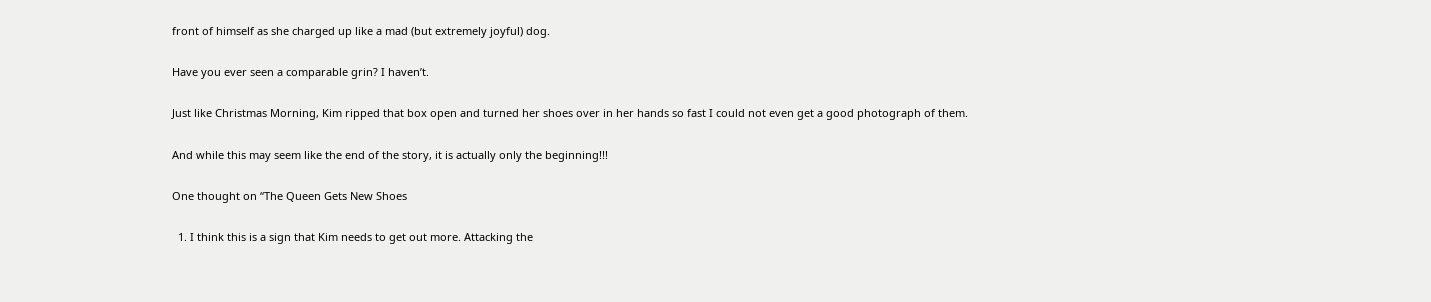front of himself as she charged up like a mad (but extremely joyful) dog.

Have you ever seen a comparable grin? I haven’t.

Just like Christmas Morning, Kim ripped that box open and turned her shoes over in her hands so fast I could not even get a good photograph of them.

And while this may seem like the end of the story, it is actually only the beginning!!!

One thought on “The Queen Gets New Shoes

  1. I think this is a sign that Kim needs to get out more. Attacking the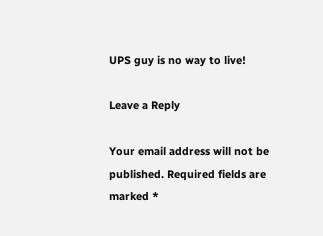UPS guy is no way to live!

Leave a Reply

Your email address will not be published. Required fields are marked *